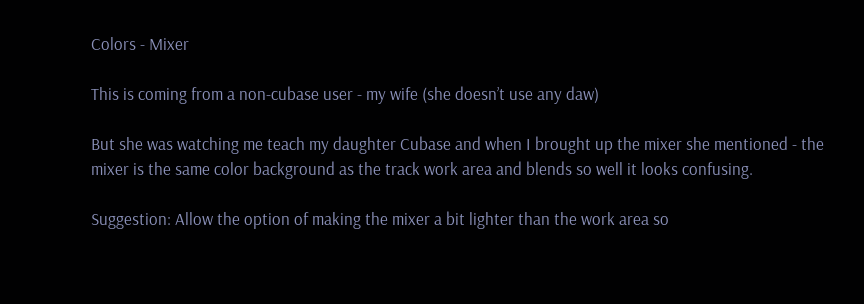Colors - Mixer

This is coming from a non-cubase user - my wife (she doesn’t use any daw)

But she was watching me teach my daughter Cubase and when I brought up the mixer she mentioned - the mixer is the same color background as the track work area and blends so well it looks confusing.

Suggestion: Allow the option of making the mixer a bit lighter than the work area so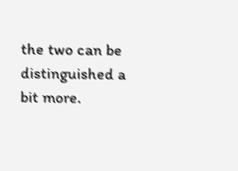the two can be distinguished a bit more.